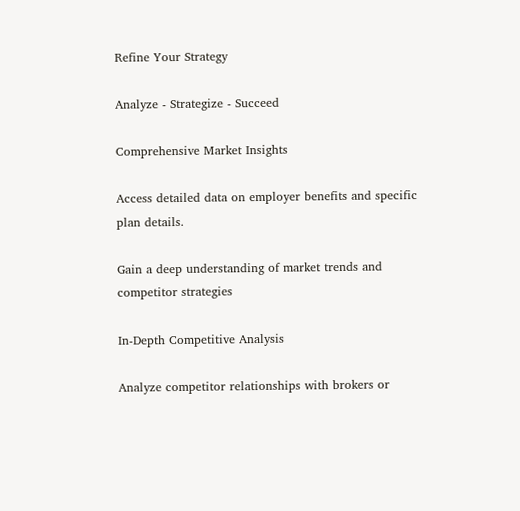Refine Your Strategy

Analyze - Strategize - Succeed

Comprehensive Market Insights

Access detailed data on employer benefits and specific plan details.

Gain a deep understanding of market trends and competitor strategies

In-Depth Competitive Analysis

Analyze competitor relationships with brokers or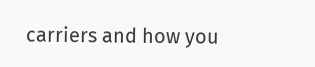carriers and how you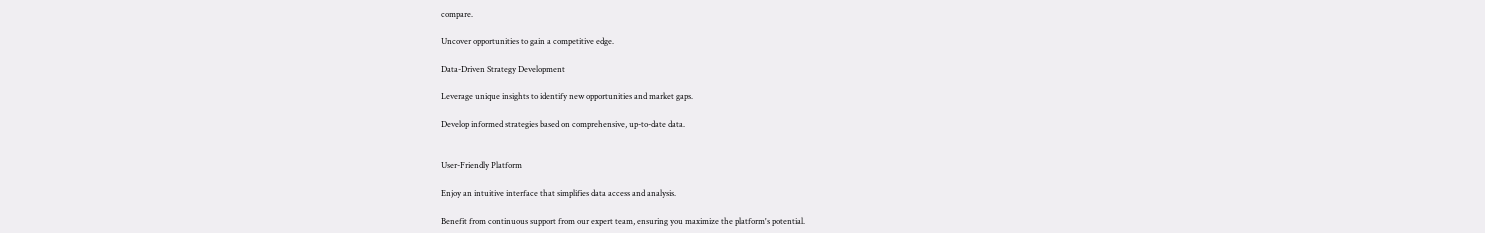compare.

Uncover opportunities to gain a competitive edge.

Data-Driven Strategy Development

Leverage unique insights to identify new opportunities and market gaps.

Develop informed strategies based on comprehensive, up-to-date data.


User-Friendly Platform

Enjoy an intuitive interface that simplifies data access and analysis.

Benefit from continuous support from our expert team, ensuring you maximize the platform's potential.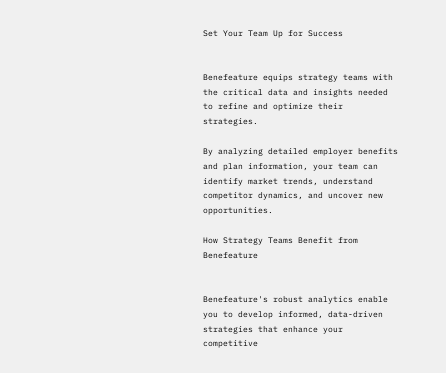Set Your Team Up for Success


Benefeature equips strategy teams with the critical data and insights needed to refine and optimize their strategies.

By analyzing detailed employer benefits and plan information, your team can identify market trends, understand competitor dynamics, and uncover new opportunities.

How Strategy Teams Benefit from Benefeature


Benefeature's robust analytics enable you to develop informed, data-driven strategies that enhance your competitive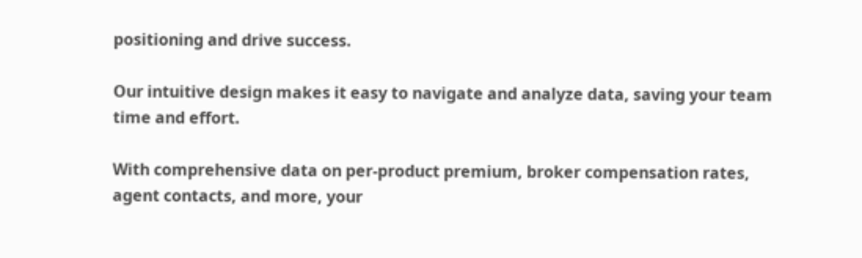positioning and drive success.

Our intuitive design makes it easy to navigate and analyze data, saving your team time and effort.

With comprehensive data on per-product premium, broker compensation rates, agent contacts, and more, your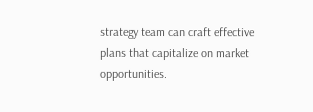strategy team can craft effective plans that capitalize on market opportunities.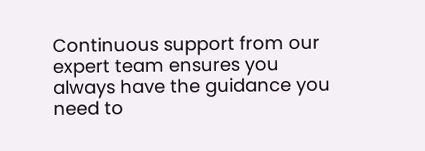Continuous support from our expert team ensures you always have the guidance you need to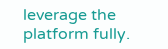leverage the platform fully.